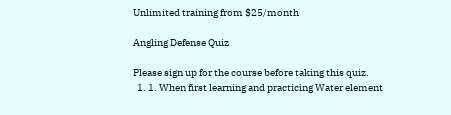Unlimited training from $25/month

Angling Defense Quiz

Please sign up for the course before taking this quiz.
  1. 1. When first learning and practicing Water element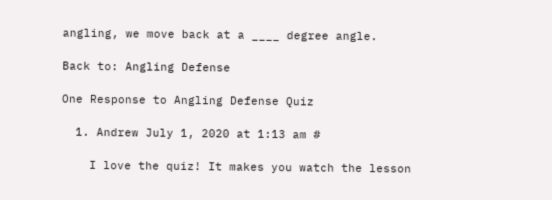angling, we move back at a ____ degree angle.

Back to: Angling Defense

One Response to Angling Defense Quiz

  1. Andrew July 1, 2020 at 1:13 am #

    I love the quiz! It makes you watch the lesson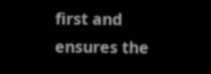first and ensures the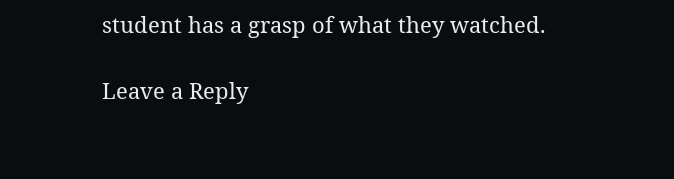student has a grasp of what they watched.

Leave a Reply